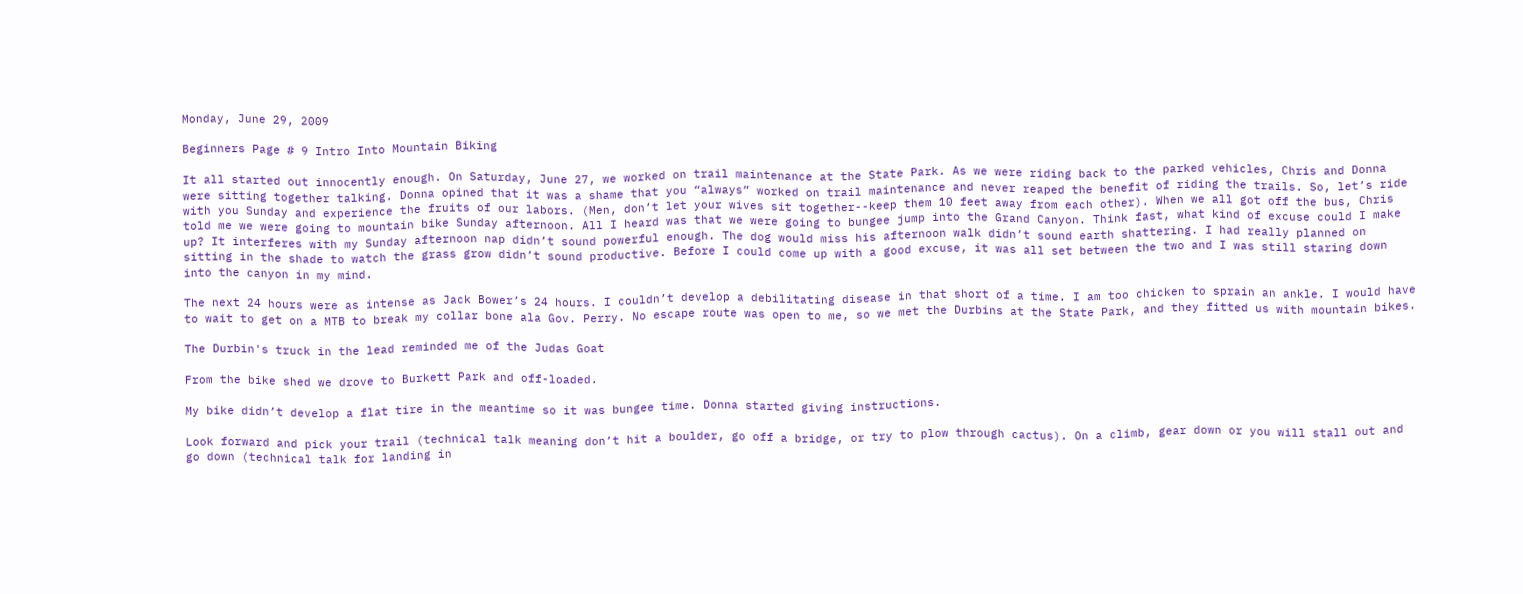Monday, June 29, 2009

Beginners Page # 9 Intro Into Mountain Biking

It all started out innocently enough. On Saturday, June 27, we worked on trail maintenance at the State Park. As we were riding back to the parked vehicles, Chris and Donna were sitting together talking. Donna opined that it was a shame that you “always” worked on trail maintenance and never reaped the benefit of riding the trails. So, let’s ride with you Sunday and experience the fruits of our labors. (Men, don’t let your wives sit together--keep them 10 feet away from each other). When we all got off the bus, Chris told me we were going to mountain bike Sunday afternoon. All I heard was that we were going to bungee jump into the Grand Canyon. Think fast, what kind of excuse could I make up? It interferes with my Sunday afternoon nap didn’t sound powerful enough. The dog would miss his afternoon walk didn’t sound earth shattering. I had really planned on sitting in the shade to watch the grass grow didn’t sound productive. Before I could come up with a good excuse, it was all set between the two and I was still staring down into the canyon in my mind.

The next 24 hours were as intense as Jack Bower’s 24 hours. I couldn’t develop a debilitating disease in that short of a time. I am too chicken to sprain an ankle. I would have to wait to get on a MTB to break my collar bone ala Gov. Perry. No escape route was open to me, so we met the Durbins at the State Park, and they fitted us with mountain bikes.

The Durbin's truck in the lead reminded me of the Judas Goat

From the bike shed we drove to Burkett Park and off-loaded.

My bike didn’t develop a flat tire in the meantime so it was bungee time. Donna started giving instructions.

Look forward and pick your trail (technical talk meaning don’t hit a boulder, go off a bridge, or try to plow through cactus). On a climb, gear down or you will stall out and go down (technical talk for landing in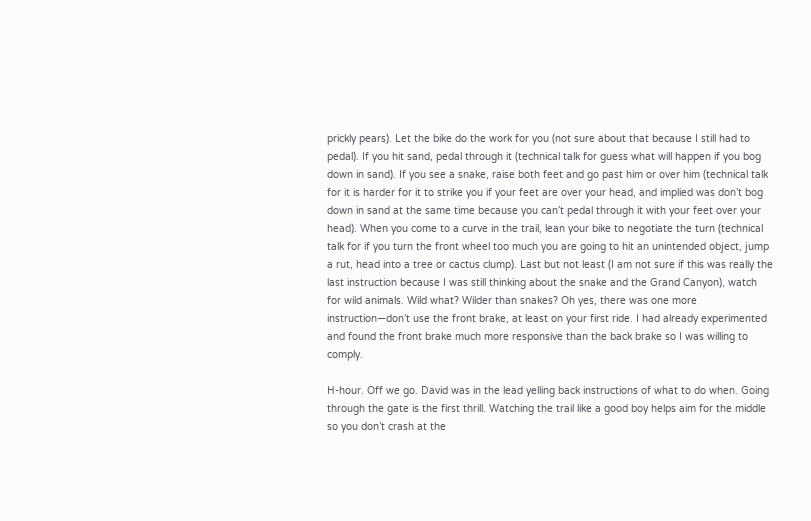prickly pears). Let the bike do the work for you (not sure about that because I still had to pedal). If you hit sand, pedal through it (technical talk for guess what will happen if you bog down in sand). If you see a snake, raise both feet and go past him or over him (technical talk for it is harder for it to strike you if your feet are over your head, and implied was don’t bog down in sand at the same time because you can’t pedal through it with your feet over your head). When you come to a curve in the trail, lean your bike to negotiate the turn (technical talk for if you turn the front wheel too much you are going to hit an unintended object, jump a rut, head into a tree or cactus clump). Last but not least (I am not sure if this was really the last instruction because I was still thinking about the snake and the Grand Canyon), watch for wild animals. Wild what? Wilder than snakes? Oh yes, there was one more instruction—don’t use the front brake, at least on your first ride. I had already experimented and found the front brake much more responsive than the back brake so I was willing to comply.

H-hour. Off we go. David was in the lead yelling back instructions of what to do when. Going through the gate is the first thrill. Watching the trail like a good boy helps aim for the middle so you don’t crash at the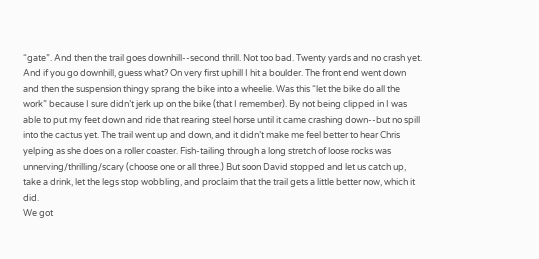“gate”. And then the trail goes downhill--second thrill. Not too bad. Twenty yards and no crash yet. And if you go downhill, guess what? On very first uphill I hit a boulder. The front end went down and then the suspension thingy sprang the bike into a wheelie. Was this “let the bike do all the work” because I sure didn’t jerk up on the bike (that I remember). By not being clipped in I was able to put my feet down and ride that rearing steel horse until it came crashing down--but no spill into the cactus yet. The trail went up and down, and it didn’t make me feel better to hear Chris yelping as she does on a roller coaster. Fish-tailing through a long stretch of loose rocks was unnerving/thrilling/scary (choose one or all three.) But soon David stopped and let us catch up, take a drink, let the legs stop wobbling, and proclaim that the trail gets a little better now, which it did.
We got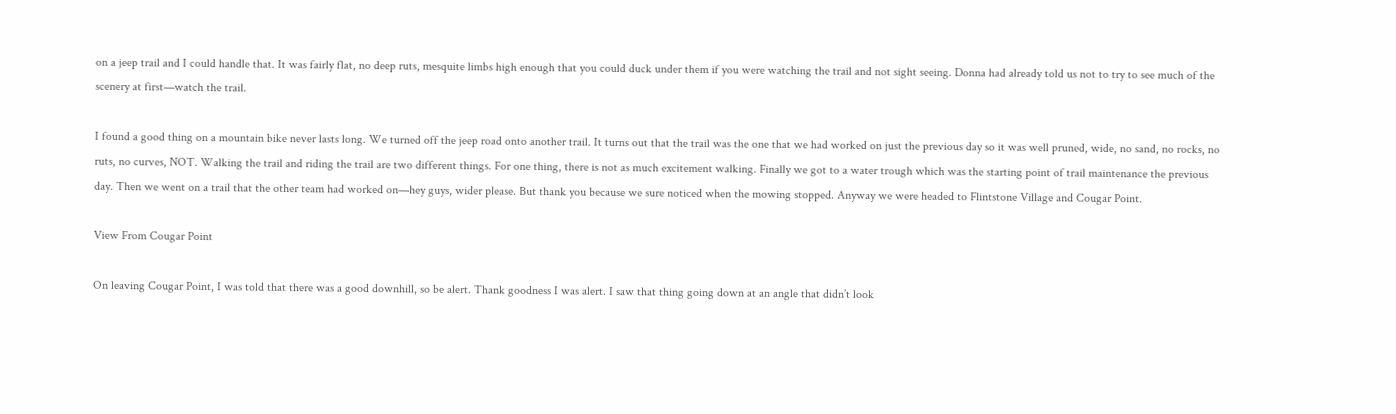on a jeep trail and I could handle that. It was fairly flat, no deep ruts, mesquite limbs high enough that you could duck under them if you were watching the trail and not sight seeing. Donna had already told us not to try to see much of the scenery at first—watch the trail.

I found a good thing on a mountain bike never lasts long. We turned off the jeep road onto another trail. It turns out that the trail was the one that we had worked on just the previous day so it was well pruned, wide, no sand, no rocks, no ruts, no curves, NOT. Walking the trail and riding the trail are two different things. For one thing, there is not as much excitement walking. Finally we got to a water trough which was the starting point of trail maintenance the previous day. Then we went on a trail that the other team had worked on—hey guys, wider please. But thank you because we sure noticed when the mowing stopped. Anyway we were headed to Flintstone Village and Cougar Point.

View From Cougar Point

On leaving Cougar Point, I was told that there was a good downhill, so be alert. Thank goodness I was alert. I saw that thing going down at an angle that didn’t look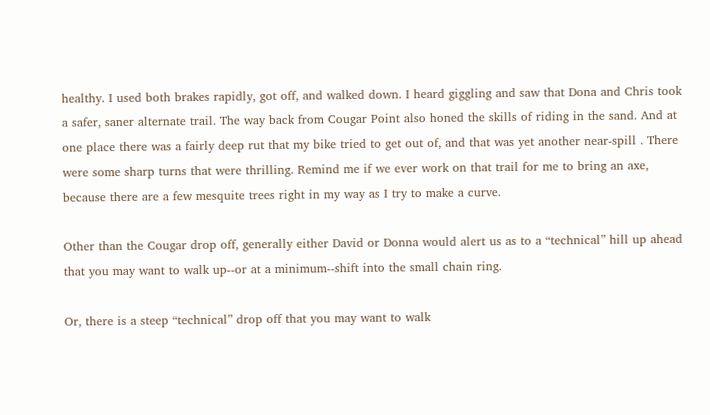healthy. I used both brakes rapidly, got off, and walked down. I heard giggling and saw that Dona and Chris took a safer, saner alternate trail. The way back from Cougar Point also honed the skills of riding in the sand. And at one place there was a fairly deep rut that my bike tried to get out of, and that was yet another near-spill . There were some sharp turns that were thrilling. Remind me if we ever work on that trail for me to bring an axe, because there are a few mesquite trees right in my way as I try to make a curve.

Other than the Cougar drop off, generally either David or Donna would alert us as to a “technical” hill up ahead that you may want to walk up--or at a minimum--shift into the small chain ring.

Or, there is a steep “technical” drop off that you may want to walk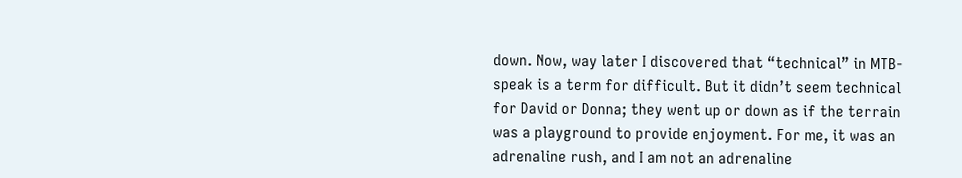down. Now, way later I discovered that “technical” in MTB-speak is a term for difficult. But it didn’t seem technical for David or Donna; they went up or down as if the terrain was a playground to provide enjoyment. For me, it was an adrenaline rush, and I am not an adrenaline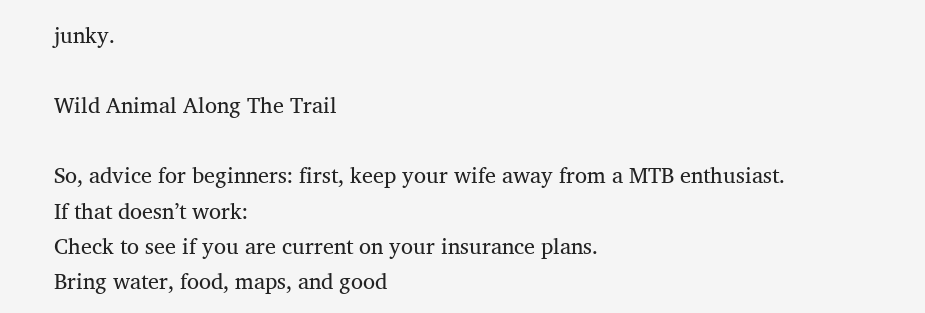junky.

Wild Animal Along The Trail

So, advice for beginners: first, keep your wife away from a MTB enthusiast. If that doesn’t work:
Check to see if you are current on your insurance plans.
Bring water, food, maps, and good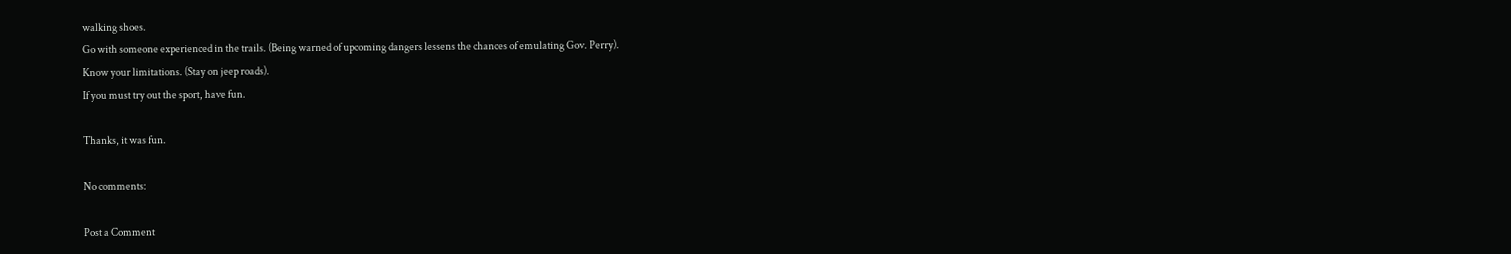walking shoes.
Go with someone experienced in the trails. (Being warned of upcoming dangers lessens the chances of emulating Gov. Perry).
Know your limitations. (Stay on jeep roads).
If you must try out the sport, have fun.

Thanks, it was fun.

No comments:

Post a Comment